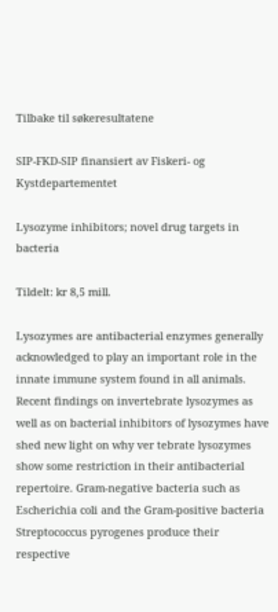Tilbake til søkeresultatene

SIP-FKD-SIP finansiert av Fiskeri- og Kystdepartementet

Lysozyme inhibitors; novel drug targets in bacteria

Tildelt: kr 8,5 mill.

Lysozymes are antibacterial enzymes generally acknowledged to play an important role in the innate immune system found in all animals. Recent findings on invertebrate lysozymes as well as on bacterial inhibitors of lysozymes have shed new light on why ver tebrate lysozymes show some restriction in their antibacterial repertoire. Gram-negative bacteria such as Escherichia coli and the Gram-positive bacteria Streptococcus pyrogenes produce their respective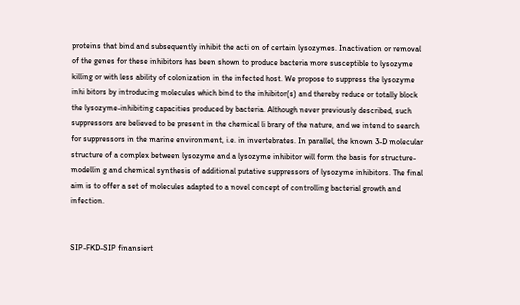proteins that bind and subsequently inhibit the acti on of certain lysozymes. Inactivation or removal of the genes for these inhibitors has been shown to produce bacteria more susceptible to lysozyme killing or with less ability of colonization in the infected host. We propose to suppress the lysozyme inhi bitors by introducing molecules which bind to the inhibitor(s) and thereby reduce or totally block the lysozyme-inhibiting capacities produced by bacteria. Although never previously described, such suppressors are believed to be present in the chemical li brary of the nature, and we intend to search for suppressors in the marine environment, i.e. in invertebrates. In parallel, the known 3-D molecular structure of a complex between lysozyme and a lysozyme inhibitor will form the basis for structure-modellin g and chemical synthesis of additional putative suppressors of lysozyme inhibitors. The final aim is to offer a set of molecules adapted to a novel concept of controlling bacterial growth and infection.


SIP-FKD-SIP finansiert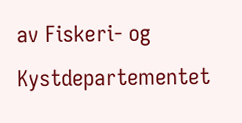av Fiskeri- og Kystdepartementet